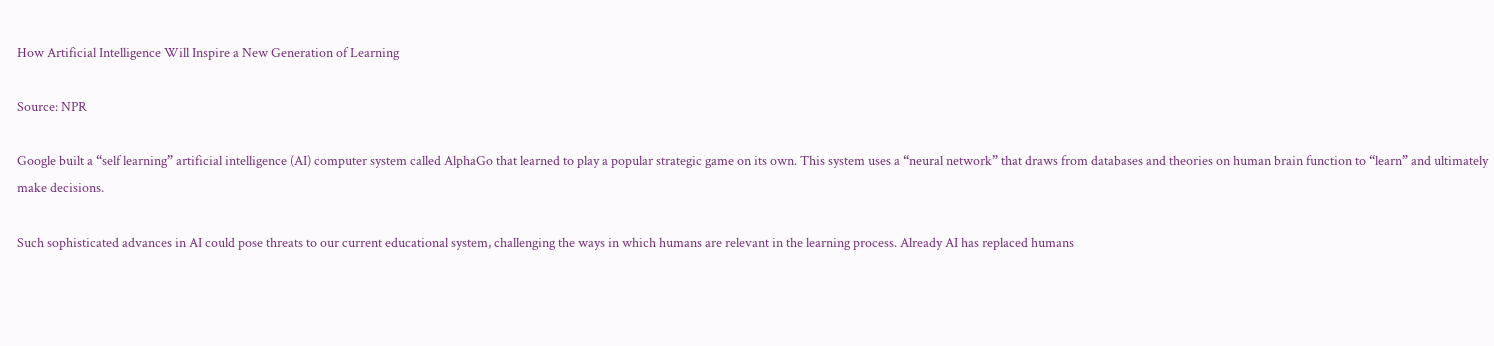How Artificial Intelligence Will Inspire a New Generation of Learning

Source: NPR

Google built a “self learning” artificial intelligence (AI) computer system called AlphaGo that learned to play a popular strategic game on its own. This system uses a “neural network” that draws from databases and theories on human brain function to “learn” and ultimately make decisions.

Such sophisticated advances in AI could pose threats to our current educational system, challenging the ways in which humans are relevant in the learning process. Already AI has replaced humans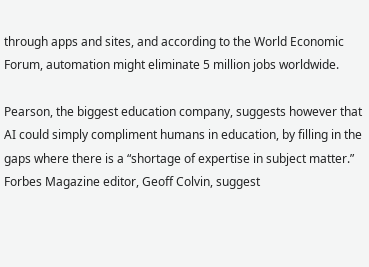through apps and sites, and according to the World Economic Forum, automation might eliminate 5 million jobs worldwide.

Pearson, the biggest education company, suggests however that AI could simply compliment humans in education, by filling in the gaps where there is a “shortage of expertise in subject matter.” Forbes Magazine editor, Geoff Colvin, suggest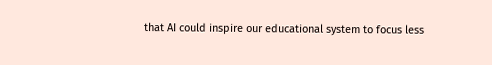that AI could inspire our educational system to focus less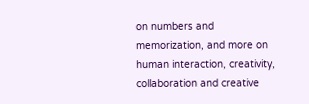on numbers and memorization, and more on human interaction, creativity, collaboration and creative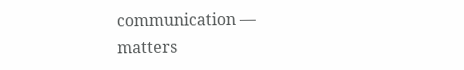communication — matters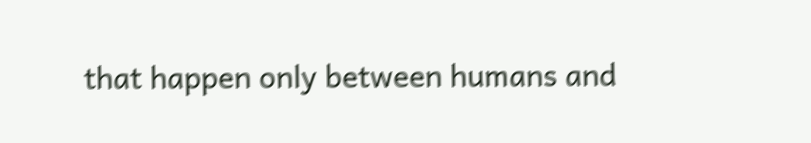that happen only between humans and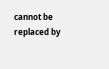cannot be replaced by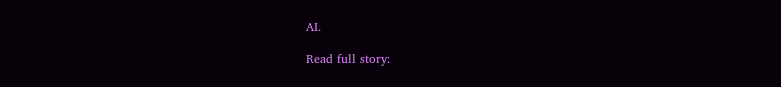AI.

Read full story: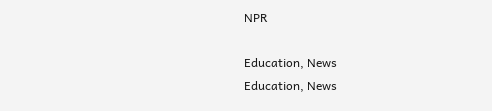NPR

Education, News
Education, News